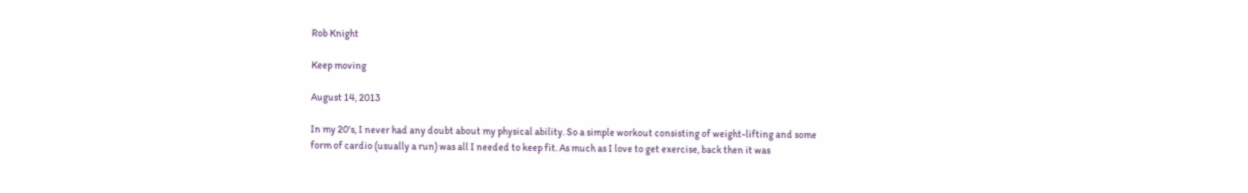Rob Knight

Keep moving

August 14, 2013

In my 20's, I never had any doubt about my physical ability. So a simple workout consisting of weight-lifting and some form of cardio (usually a run) was all I needed to keep fit. As much as I love to get exercise, back then it was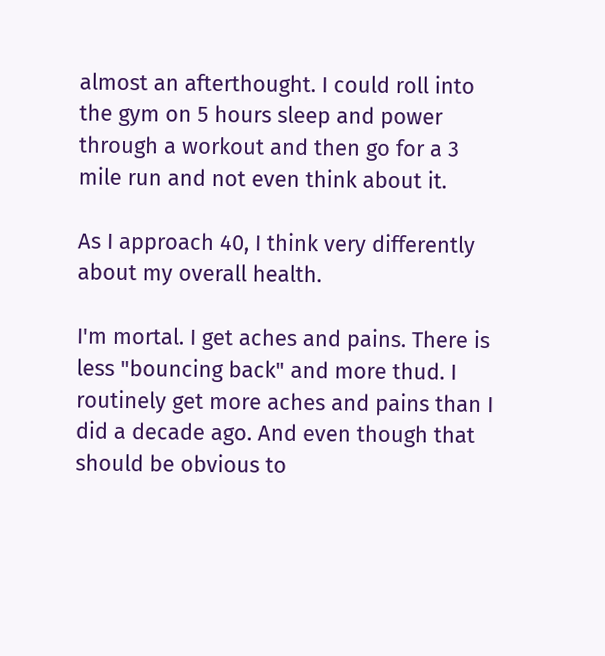almost an afterthought. I could roll into the gym on 5 hours sleep and power through a workout and then go for a 3 mile run and not even think about it.

As I approach 40, I think very differently about my overall health.

I'm mortal. I get aches and pains. There is less "bouncing back" and more thud. I routinely get more aches and pains than I did a decade ago. And even though that should be obvious to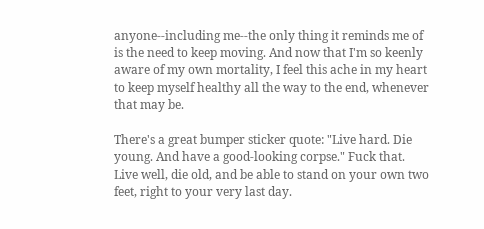anyone--including me--the only thing it reminds me of is the need to keep moving. And now that I'm so keenly aware of my own mortality, I feel this ache in my heart to keep myself healthy all the way to the end, whenever that may be.

There's a great bumper sticker quote: "Live hard. Die young. And have a good-looking corpse." Fuck that. Live well, die old, and be able to stand on your own two feet, right to your very last day.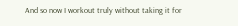And so now I workout truly without taking it for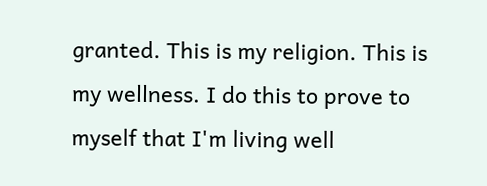granted. This is my religion. This is my wellness. I do this to prove to myself that I'm living well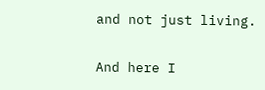and not just living.

And here I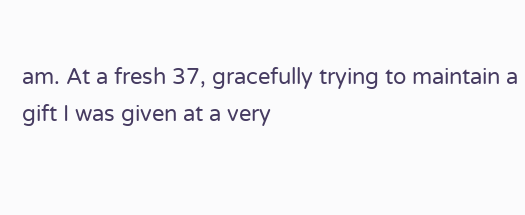am. At a fresh 37, gracefully trying to maintain a gift I was given at a very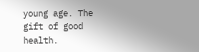young age. The gift of good health.